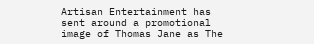Artisan Entertainment has sent around a promotional image of Thomas Jane as The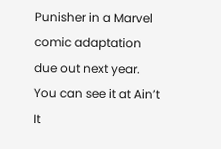Punisher in a Marvel comic adaptation due out next year. You can see it at Ain’t It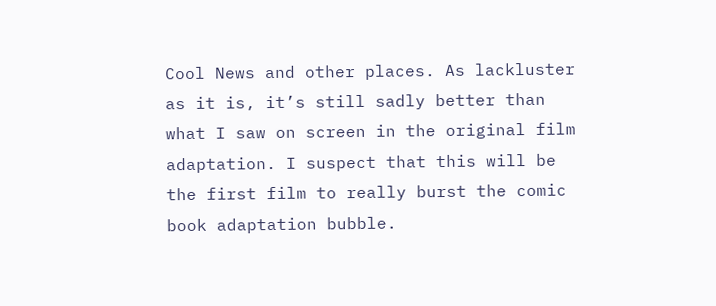Cool News and other places. As lackluster as it is, it’s still sadly better than what I saw on screen in the original film adaptation. I suspect that this will be the first film to really burst the comic book adaptation bubble.